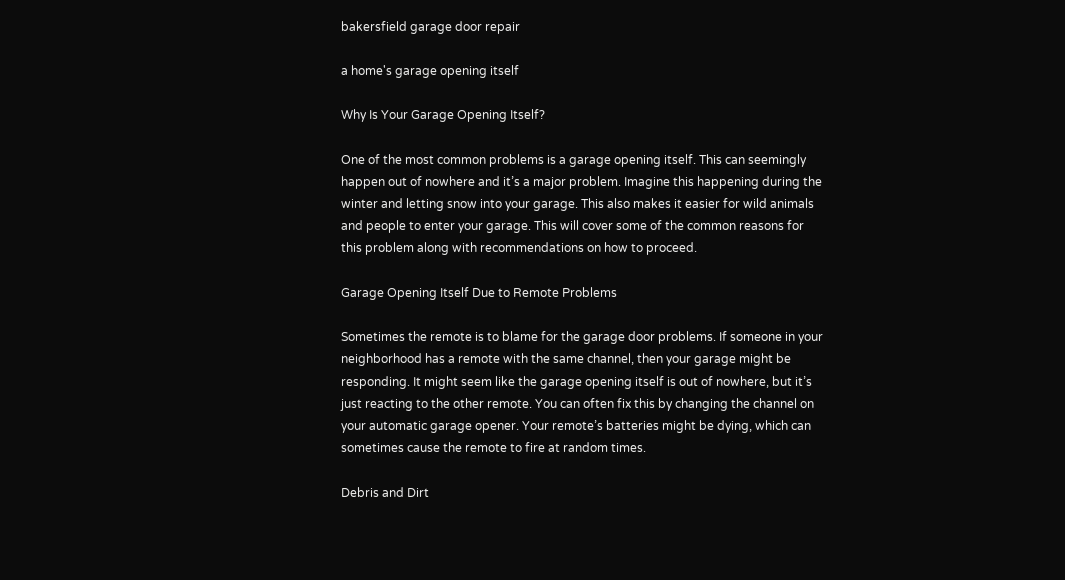bakersfield garage door repair

a home's garage opening itself

Why Is Your Garage Opening Itself?

One of the most common problems is a garage opening itself. This can seemingly happen out of nowhere and it’s a major problem. Imagine this happening during the winter and letting snow into your garage. This also makes it easier for wild animals and people to enter your garage. This will cover some of the common reasons for this problem along with recommendations on how to proceed.

Garage Opening Itself Due to Remote Problems

Sometimes the remote is to blame for the garage door problems. If someone in your neighborhood has a remote with the same channel, then your garage might be responding. It might seem like the garage opening itself is out of nowhere, but it’s just reacting to the other remote. You can often fix this by changing the channel on your automatic garage opener. Your remote’s batteries might be dying, which can sometimes cause the remote to fire at random times.

Debris and Dirt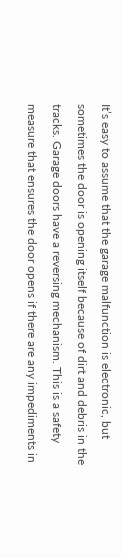It’s easy to assume that the garage malfunction is electronic, but sometimes the door is opening itself because of dirt and debris in the tracks. Garage doors have a reversing mechanism. This is a safety measure that ensures the door opens if there are any impediments in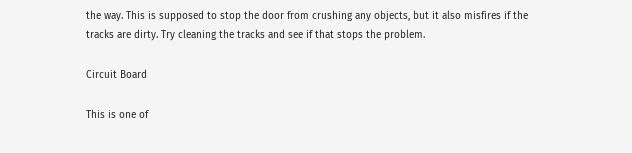the way. This is supposed to stop the door from crushing any objects, but it also misfires if the tracks are dirty. Try cleaning the tracks and see if that stops the problem.

Circuit Board

This is one of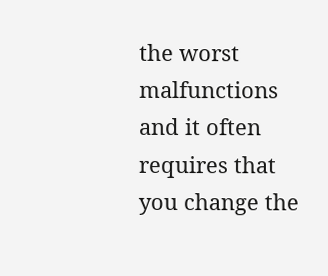the worst malfunctions and it often requires that you change the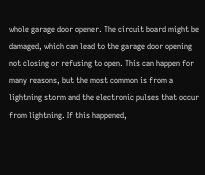whole garage door opener. The circuit board might be damaged, which can lead to the garage door opening not closing or refusing to open. This can happen for many reasons, but the most common is from a lightning storm and the electronic pulses that occur from lightning. If this happened,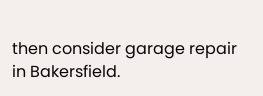then consider garage repair in Bakersfield.